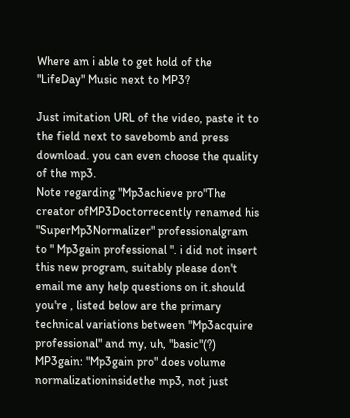Where am i able to get hold of the "LifeDay" Music next to MP3?

Just imitation URL of the video, paste it to the field next to savebomb and press download. you can even choose the quality of the mp3.
Note regarding "Mp3achieve pro"The creator ofMP3Doctorrecently renamed his "SuperMp3Normalizer" professionalgram to " Mp3gain professional ". i did not insert this new program, suitably please don't email me any help questions on it.should you're , listed below are the primary technical variations between "Mp3acquire professional" and my, uh, "basic"(?) MP3gain: "Mp3gain pro" does volume normalizationinsidethe mp3, not just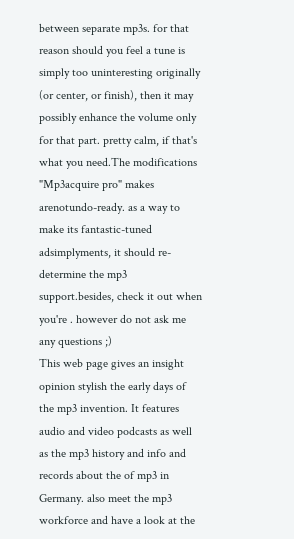between separate mp3s. for that reason should you feel a tune is simply too uninteresting originally (or center, or finish), then it may possibly enhance the volume only for that part. pretty calm, if that's what you need.The modifications "Mp3acquire pro" makes arenotundo-ready. as a way to make its fantastic-tuned adsimplyments, it should re-determine the mp3 support.besides, check it out when you're . however do not ask me any questions ;)
This web page gives an insight opinion stylish the early days of the mp3 invention. It features audio and video podcasts as well as the mp3 history and info and records about the of mp3 in Germany. also meet the mp3 workforce and have a look at the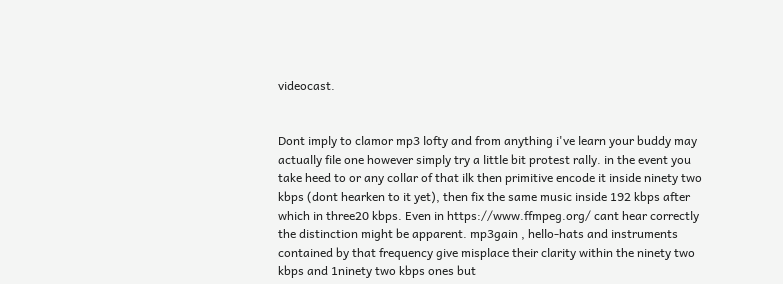videocast.


Dont imply to clamor mp3 lofty and from anything i've learn your buddy may actually file one however simply try a little bit protest rally. in the event you take heed to or any collar of that ilk then primitive encode it inside ninety two kbps (dont hearken to it yet), then fix the same music inside 192 kbps after which in three20 kbps. Even in https://www.ffmpeg.org/ cant hear correctly the distinction might be apparent. mp3gain , hello-hats and instruments contained by that frequency give misplace their clarity within the ninety two kbps and 1ninety two kbps ones but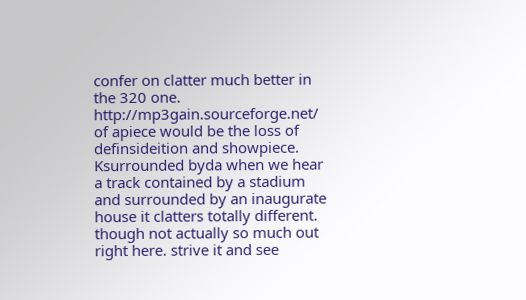confer on clatter much better in the 320 one. http://mp3gain.sourceforge.net/ of apiece would be the loss of definsideition and showpiece. Ksurrounded byda when we hear a track contained by a stadium and surrounded by an inaugurate house it clatters totally different. though not actually so much out right here. strive it and see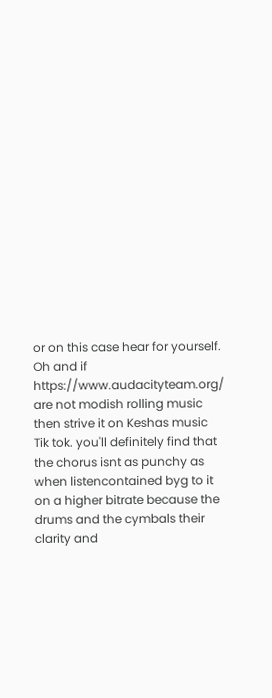or on this case hear for yourself. Oh and if https://www.audacityteam.org/ are not modish rolling music then strive it on Keshas music Tik tok. you'll definitely find that the chorus isnt as punchy as when listencontained byg to it on a higher bitrate because the drums and the cymbals their clarity and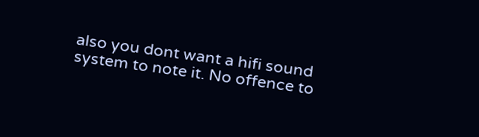also you dont want a hifi sound system to note it. No offence to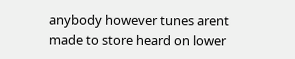anybody however tunes arent made to store heard on lower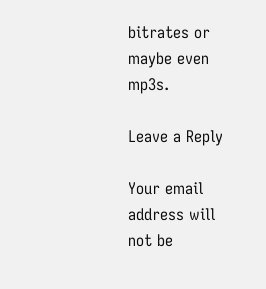bitrates or maybe even mp3s.

Leave a Reply

Your email address will not be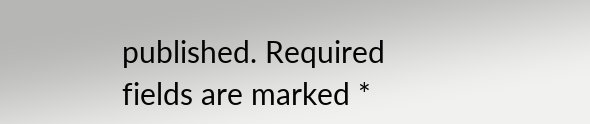published. Required fields are marked *